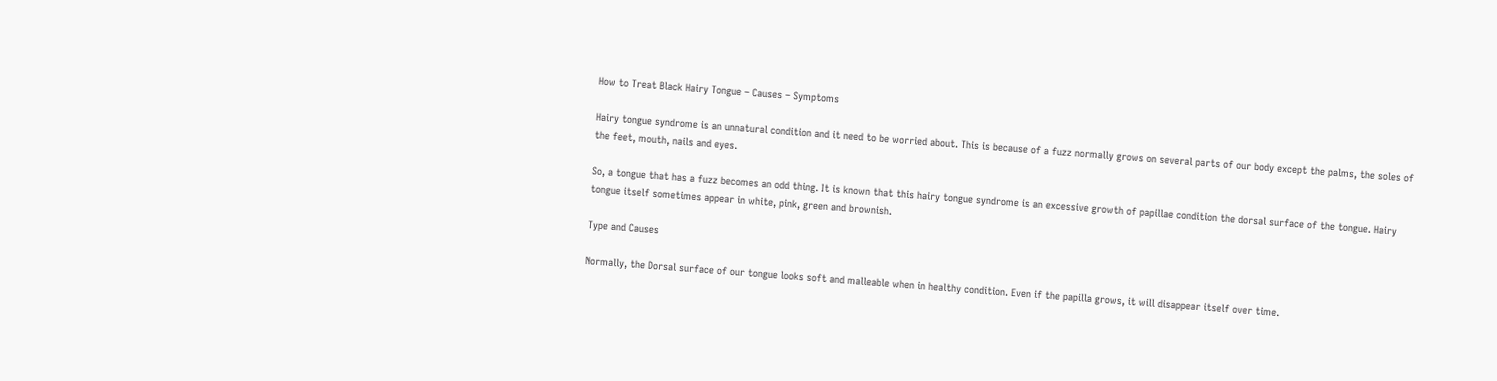How to Treat Black Hairy Tongue – Causes – Symptoms

Hairy tongue syndrome is an unnatural condition and it need to be worried about. This is because of a fuzz normally grows on several parts of our body except the palms, the soles of the feet, mouth, nails and eyes.

So, a tongue that has a fuzz becomes an odd thing. It is known that this hairy tongue syndrome is an excessive growth of papillae condition the dorsal surface of the tongue. Hairy tongue itself sometimes appear in white, pink, green and brownish.

Type and Causes

Normally, the Dorsal surface of our tongue looks soft and malleable when in healthy condition. Even if the papilla grows, it will disappear itself over time.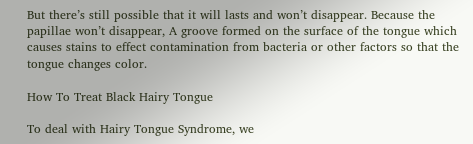But there’s still possible that it will lasts and won’t disappear. Because the papillae won’t disappear, A groove formed on the surface of the tongue which causes stains to effect contamination from bacteria or other factors so that the tongue changes color.

How To Treat Black Hairy Tongue

To deal with Hairy Tongue Syndrome, we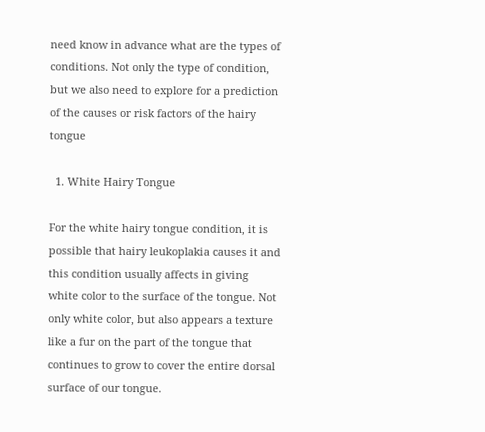need know in advance what are the types of conditions. Not only the type of condition, but we also need to explore for a prediction of the causes or risk factors of the hairy tongue

  1. White Hairy Tongue

For the white hairy tongue condition, it is possible that hairy leukoplakia causes it and this condition usually affects in giving white color to the surface of the tongue. Not only white color, but also appears a texture like a fur on the part of the tongue that continues to grow to cover the entire dorsal surface of our tongue.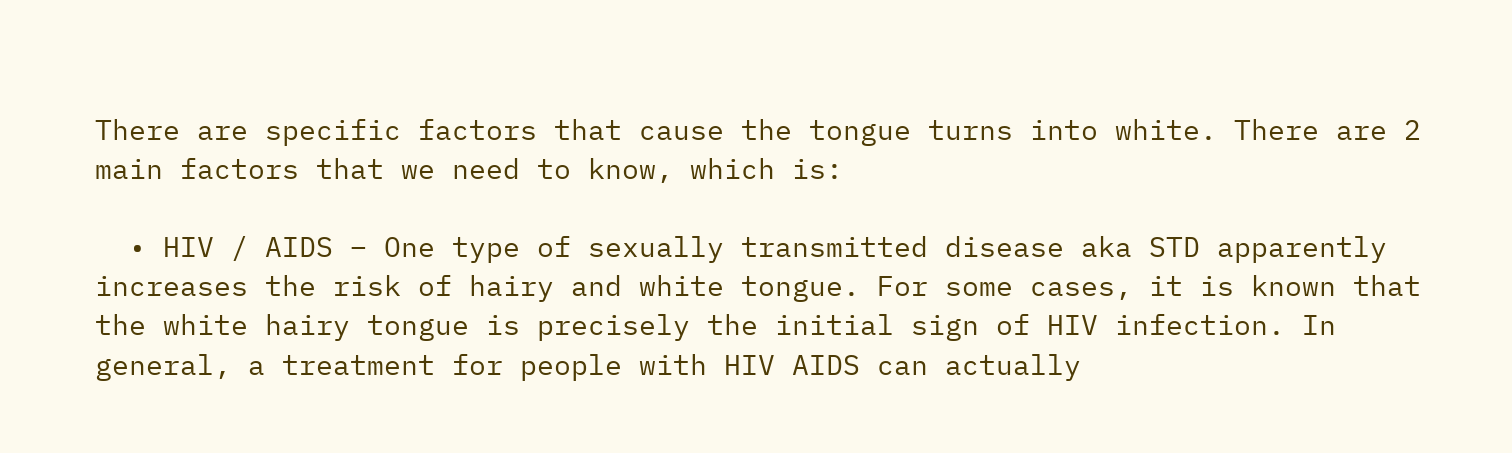There are specific factors that cause the tongue turns into white. There are 2 main factors that we need to know, which is:

  • HIV / AIDS – One type of sexually transmitted disease aka STD apparently increases the risk of hairy and white tongue. For some cases, it is known that the white hairy tongue is precisely the initial sign of HIV infection. In general, a treatment for people with HIV AIDS can actually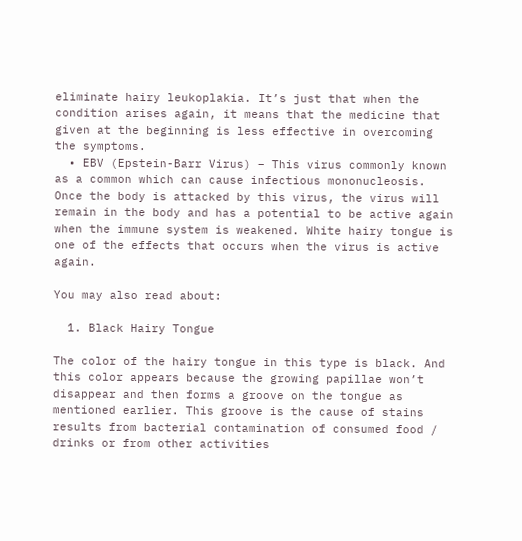eliminate hairy leukoplakia. It’s just that when the condition arises again, it means that the medicine that given at the beginning is less effective in overcoming the symptoms.
  • EBV (Epstein-Barr Virus) – This virus commonly known as a common which can cause infectious mononucleosis. Once the body is attacked by this virus, the virus will remain in the body and has a potential to be active again when the immune system is weakened. White hairy tongue is one of the effects that occurs when the virus is active again.

You may also read about:

  1. Black Hairy Tongue

The color of the hairy tongue in this type is black. And this color appears because the growing papillae won’t disappear and then forms a groove on the tongue as mentioned earlier. This groove is the cause of stains results from bacterial contamination of consumed food / drinks or from other activities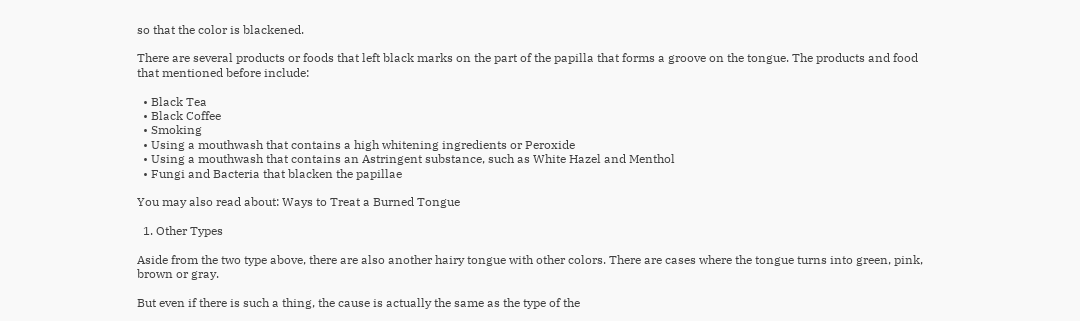so that the color is blackened.

There are several products or foods that left black marks on the part of the papilla that forms a groove on the tongue. The products and food that mentioned before include:

  • Black Tea
  • Black Coffee
  • Smoking
  • Using a mouthwash that contains a high whitening ingredients or Peroxide
  • Using a mouthwash that contains an Astringent substance, such as White Hazel and Menthol
  • Fungi and Bacteria that blacken the papillae

You may also read about: Ways to Treat a Burned Tongue

  1. Other Types

Aside from the two type above, there are also another hairy tongue with other colors. There are cases where the tongue turns into green, pink, brown or gray.

But even if there is such a thing, the cause is actually the same as the type of the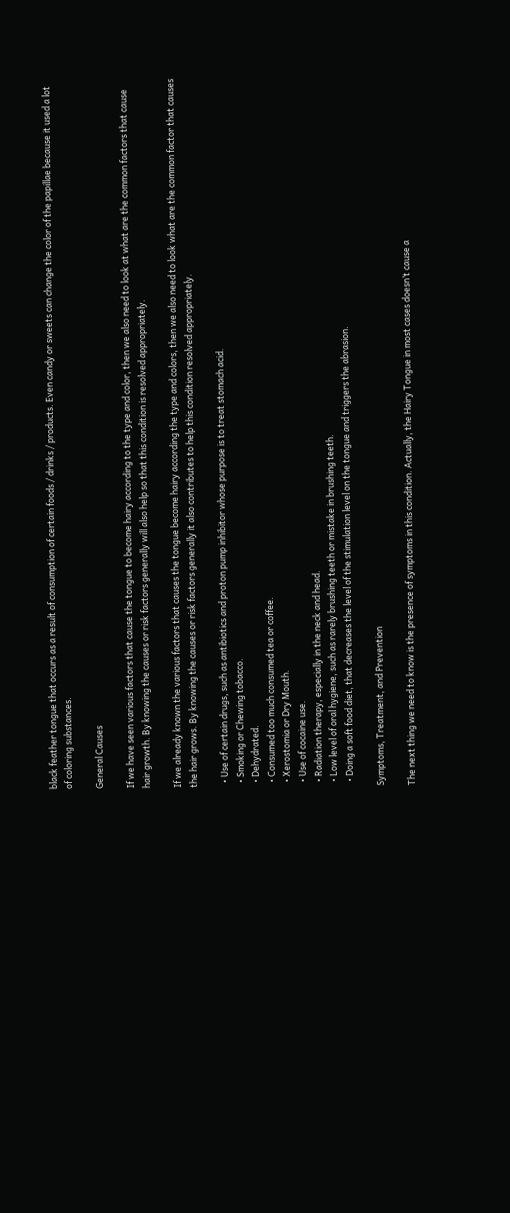black feather tongue that occurs as a result of consumption of certain foods / drinks / products. Even candy or sweets can change the color of the papillae because it used a lot of coloring substances.

General Causes

If we have seen various factors that cause the tongue to become hairy according to the type and color, then we also need to look at what are the common factors that cause hair growth. By knowing the causes or risk factors generally will also help so that this condition is resolved appropriately.

If we already known the various factors that causes the tongue become hairy according the type and colors, then we also need to look what are the common factor that causes the hair grows. By knowing the causes or risk factors generally it also contributes to help this condition resolved appropriately.

  • Use of certain drugs, such as antibiotics and proton pump inhibitor whose purpose is to treat stomach acid.
  • Smoking or Chewing tobacco.
  • Dehydrated.
  • Consumed too much consumed tea or coffee.
  • Xerostomia or Dry Mouth.
  • Use of cocaine use.
  • Radiation therapy, especially in the neck and head.
  • Low level of oral hygiene, such as rarely brushing teeth or mistake in brushing teeth.
  • Doing a soft food diet, that decreases the level of the stimulation level on the tongue and triggers the abrasion.

Symptoms, Treatment, and Prevention

The next thing we need to know is the presence of symptoms in this condition. Actually, the Hairy Tongue in most cases doesn’t cause a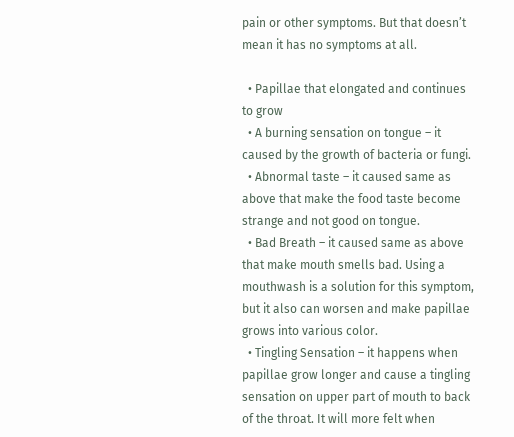pain or other symptoms. But that doesn’t mean it has no symptoms at all.

  • Papillae that elongated and continues to grow
  • A burning sensation on tongue – it caused by the growth of bacteria or fungi.
  • Abnormal taste – it caused same as above that make the food taste become strange and not good on tongue.
  • Bad Breath – it caused same as above that make mouth smells bad. Using a mouthwash is a solution for this symptom, but it also can worsen and make papillae grows into various color.
  • Tingling Sensation – it happens when papillae grow longer and cause a tingling sensation on upper part of mouth to back of the throat. It will more felt when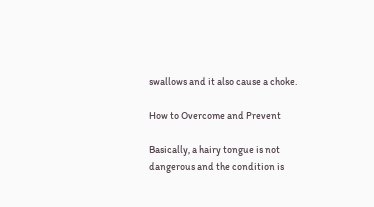swallows and it also cause a choke.

How to Overcome and Prevent

Basically, a hairy tongue is not dangerous and the condition is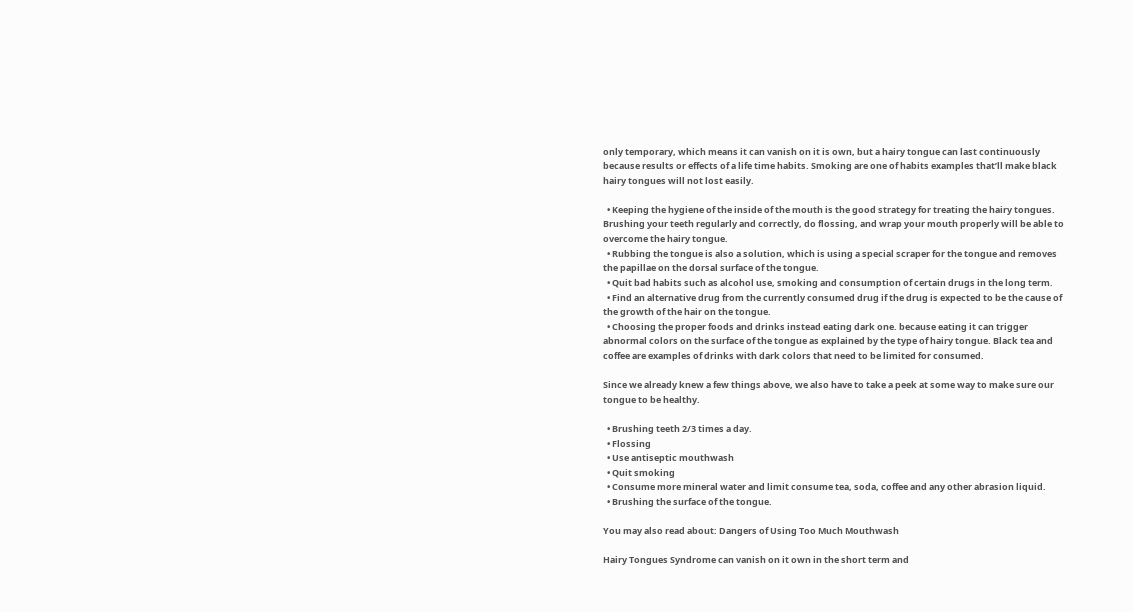only temporary, which means it can vanish on it is own, but a hairy tongue can last continuously because results or effects of a life time habits. Smoking are one of habits examples that’ll make black hairy tongues will not lost easily.

  • Keeping the hygiene of the inside of the mouth is the good strategy for treating the hairy tongues. Brushing your teeth regularly and correctly, do flossing, and wrap your mouth properly will be able to overcome the hairy tongue.
  • Rubbing the tongue is also a solution, which is using a special scraper for the tongue and removes the papillae on the dorsal surface of the tongue.
  • Quit bad habits such as alcohol use, smoking and consumption of certain drugs in the long term.
  • Find an alternative drug from the currently consumed drug if the drug is expected to be the cause of the growth of the hair on the tongue.
  • Choosing the proper foods and drinks instead eating dark one. because eating it can trigger abnormal colors on the surface of the tongue as explained by the type of hairy tongue. Black tea and coffee are examples of drinks with dark colors that need to be limited for consumed.

Since we already knew a few things above, we also have to take a peek at some way to make sure our tongue to be healthy.

  • Brushing teeth 2/3 times a day.
  • Flossing
  • Use antiseptic mouthwash
  • Quit smoking
  • Consume more mineral water and limit consume tea, soda, coffee and any other abrasion liquid.
  • Brushing the surface of the tongue.

You may also read about: Dangers of Using Too Much Mouthwash

Hairy Tongues Syndrome can vanish on it own in the short term and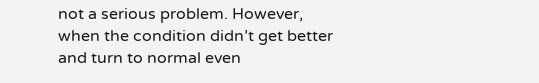not a serious problem. However, when the condition didn’t get better and turn to normal even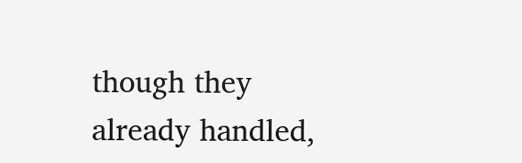though they already handled,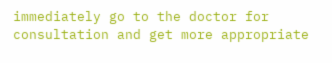immediately go to the doctor for consultation and get more appropriate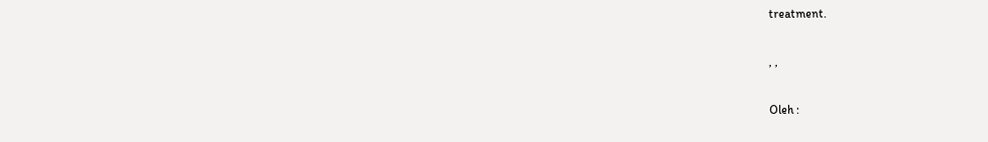treatment.

, ,

Oleh :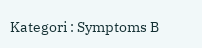Kategori : Symptoms B